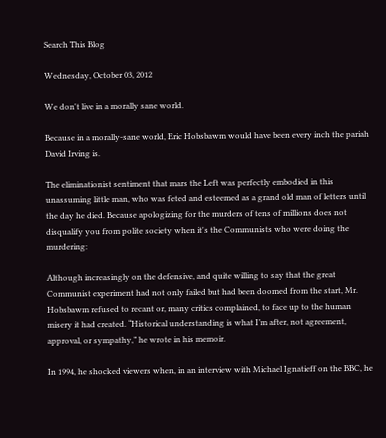Search This Blog

Wednesday, October 03, 2012

We don't live in a morally sane world.

Because in a morally-sane world, Eric Hobsbawm would have been every inch the pariah David Irving is.

The eliminationist sentiment that mars the Left was perfectly embodied in this unassuming little man, who was feted and esteemed as a grand old man of letters until the day he died. Because apologizing for the murders of tens of millions does not disqualify you from polite society when it's the Communists who were doing the murdering:

Although increasingly on the defensive, and quite willing to say that the great Communist experiment had not only failed but had been doomed from the start, Mr. Hobsbawm refused to recant or, many critics complained, to face up to the human misery it had created. “Historical understanding is what I’m after, not agreement, approval, or sympathy,” he wrote in his memoir.

In 1994, he shocked viewers when, in an interview with Michael Ignatieff on the BBC, he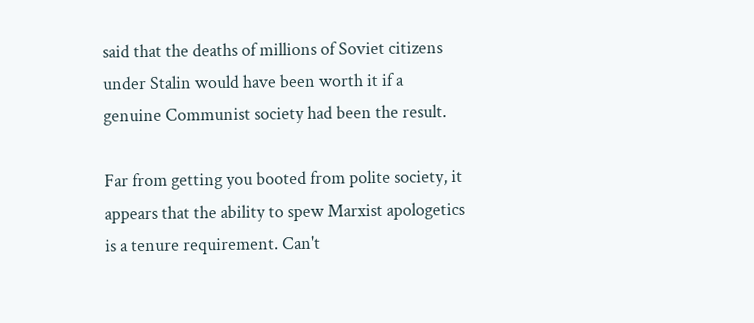said that the deaths of millions of Soviet citizens under Stalin would have been worth it if a genuine Communist society had been the result.

Far from getting you booted from polite society, it appears that the ability to spew Marxist apologetics is a tenure requirement. Can't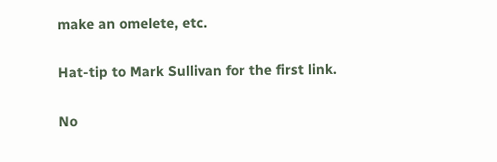make an omelete, etc.

Hat-tip to Mark Sullivan for the first link.

No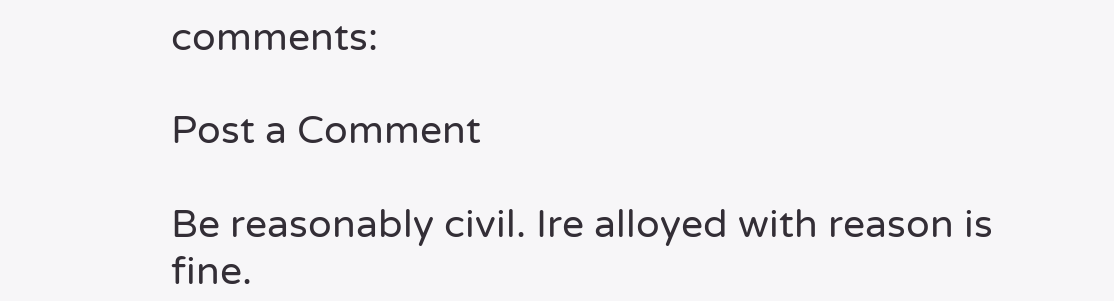comments:

Post a Comment

Be reasonably civil. Ire alloyed with reason is fine.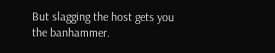But slagging the host gets you the banhammer.